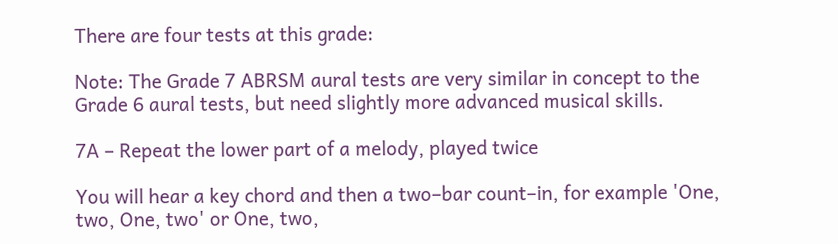There are four tests at this grade:

Note: The Grade 7 ABRSM aural tests are very similar in concept to the Grade 6 aural tests, but need slightly more advanced musical skills.

7A – Repeat the lower part of a melody, played twice

You will hear a key chord and then a two–bar count–in, for example 'One, two, One, two' or One, two,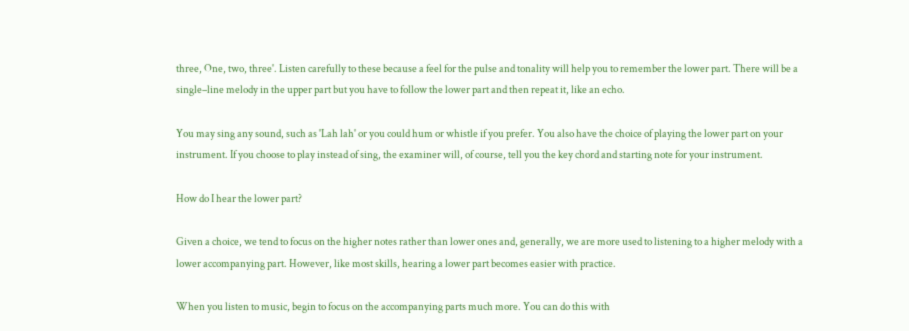three, One, two, three'. Listen carefully to these because a feel for the pulse and tonality will help you to remember the lower part. There will be a single–line melody in the upper part but you have to follow the lower part and then repeat it, like an echo.

You may sing any sound, such as 'Lah lah' or you could hum or whistle if you prefer. You also have the choice of playing the lower part on your instrument. If you choose to play instead of sing, the examiner will, of course, tell you the key chord and starting note for your instrument.

How do I hear the lower part?

Given a choice, we tend to focus on the higher notes rather than lower ones and, generally, we are more used to listening to a higher melody with a lower accompanying part. However, like most skills, hearing a lower part becomes easier with practice.

When you listen to music, begin to focus on the accompanying parts much more. You can do this with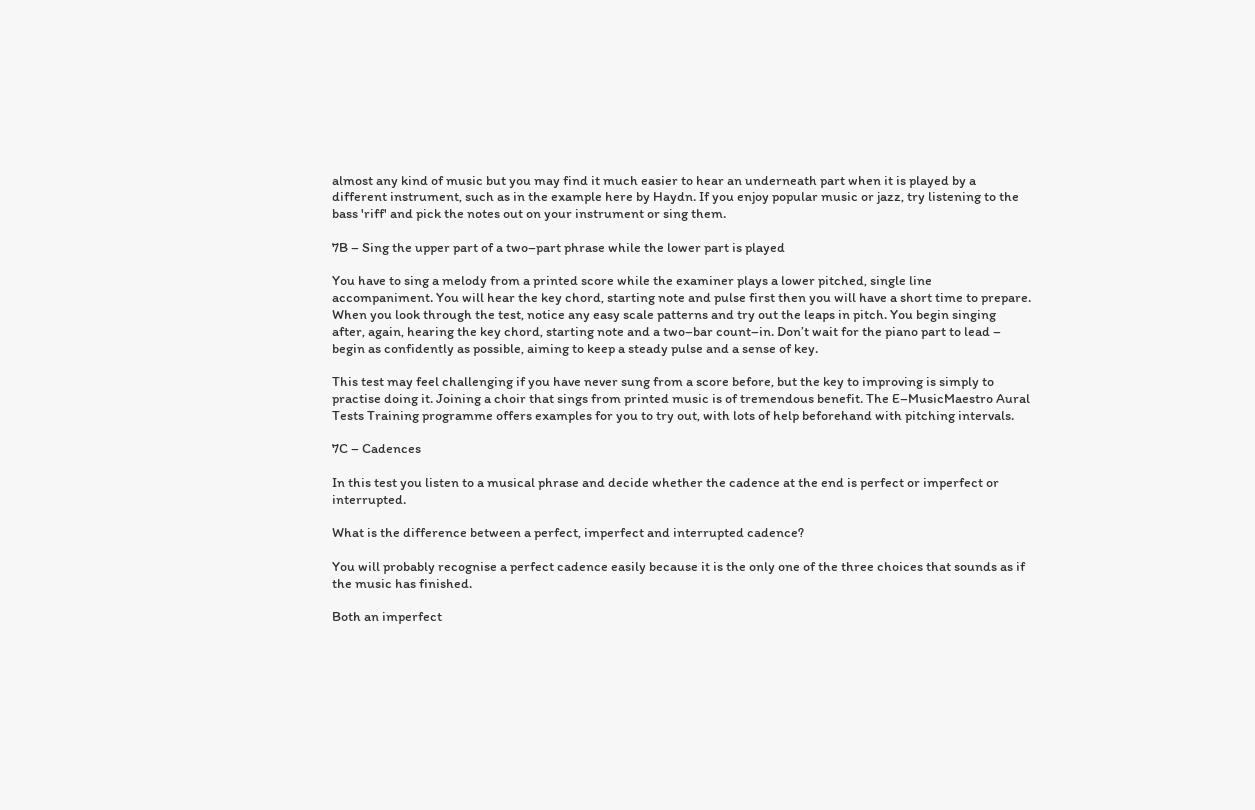almost any kind of music but you may find it much easier to hear an underneath part when it is played by a different instrument, such as in the example here by Haydn. If you enjoy popular music or jazz, try listening to the bass 'riff' and pick the notes out on your instrument or sing them.

7B – Sing the upper part of a two–part phrase while the lower part is played

You have to sing a melody from a printed score while the examiner plays a lower pitched, single line accompaniment. You will hear the key chord, starting note and pulse first then you will have a short time to prepare. When you look through the test, notice any easy scale patterns and try out the leaps in pitch. You begin singing after, again, hearing the key chord, starting note and a two–bar count–in. Don’t wait for the piano part to lead – begin as confidently as possible, aiming to keep a steady pulse and a sense of key.

This test may feel challenging if you have never sung from a score before, but the key to improving is simply to practise doing it. Joining a choir that sings from printed music is of tremendous benefit. The E–MusicMaestro Aural Tests Training programme offers examples for you to try out, with lots of help beforehand with pitching intervals.

7C – Cadences

In this test you listen to a musical phrase and decide whether the cadence at the end is perfect or imperfect or interrupted.

What is the difference between a perfect, imperfect and interrupted cadence?

You will probably recognise a perfect cadence easily because it is the only one of the three choices that sounds as if the music has finished.

Both an imperfect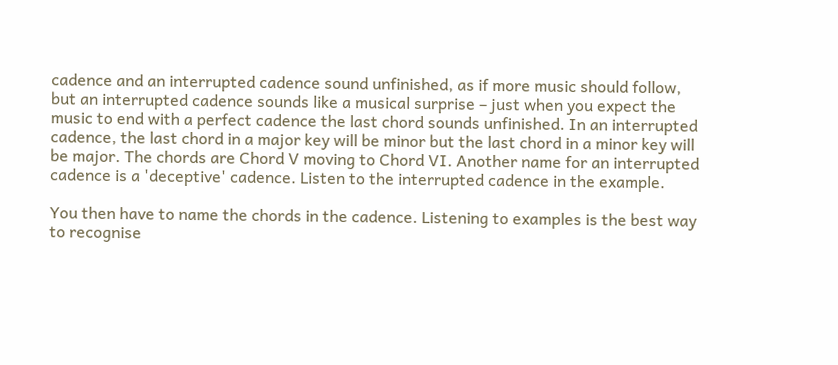cadence and an interrupted cadence sound unfinished, as if more music should follow, but an interrupted cadence sounds like a musical surprise – just when you expect the music to end with a perfect cadence the last chord sounds unfinished. In an interrupted cadence, the last chord in a major key will be minor but the last chord in a minor key will be major. The chords are Chord V moving to Chord VI. Another name for an interrupted cadence is a 'deceptive' cadence. Listen to the interrupted cadence in the example.

You then have to name the chords in the cadence. Listening to examples is the best way to recognise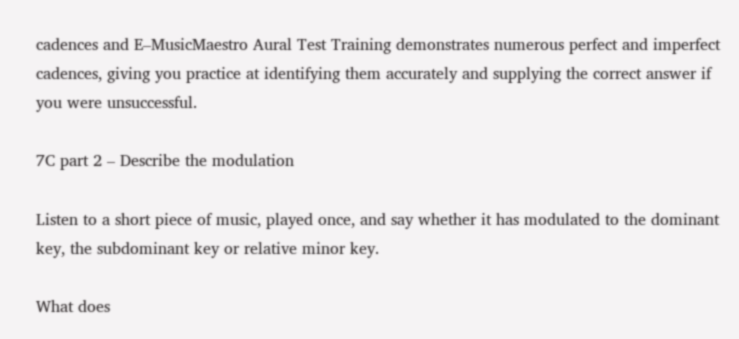cadences and E–MusicMaestro Aural Test Training demonstrates numerous perfect and imperfect cadences, giving you practice at identifying them accurately and supplying the correct answer if you were unsuccessful.

7C part 2 – Describe the modulation

Listen to a short piece of music, played once, and say whether it has modulated to the dominant key, the subdominant key or relative minor key.

What does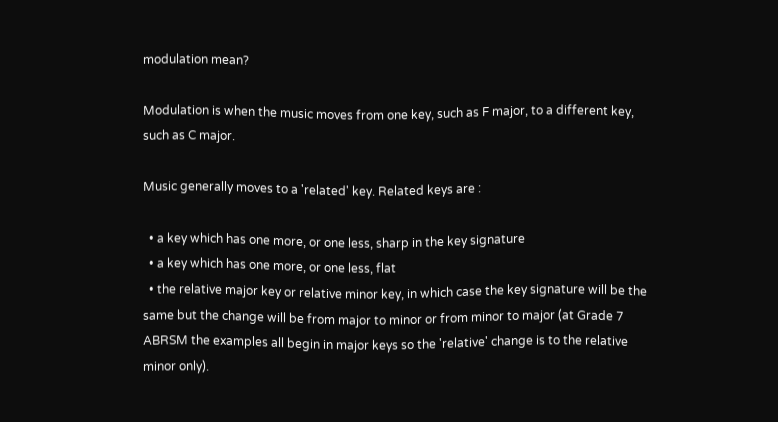modulation mean?

Modulation is when the music moves from one key, such as F major, to a different key, such as C major.

Music generally moves to a 'related' key. Related keys are :

  • a key which has one more, or one less, sharp in the key signature
  • a key which has one more, or one less, flat
  • the relative major key or relative minor key, in which case the key signature will be the same but the change will be from major to minor or from minor to major (at Grade 7 ABRSM the examples all begin in major keys so the 'relative' change is to the relative minor only).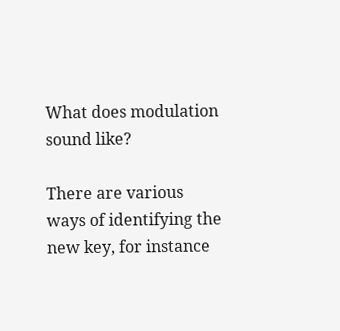What does modulation sound like?

There are various ways of identifying the new key, for instance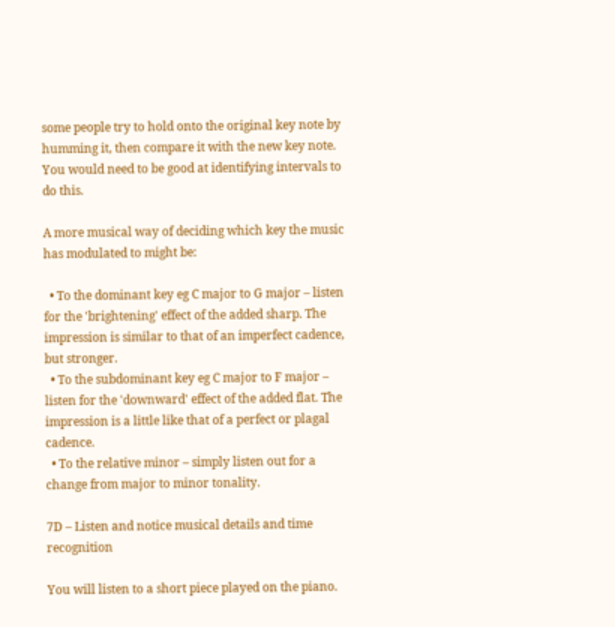some people try to hold onto the original key note by humming it, then compare it with the new key note. You would need to be good at identifying intervals to do this.

A more musical way of deciding which key the music has modulated to might be:

  • To the dominant key eg C major to G major – listen for the 'brightening' effect of the added sharp. The impression is similar to that of an imperfect cadence, but stronger.
  • To the subdominant key eg C major to F major – listen for the 'downward' effect of the added flat. The impression is a little like that of a perfect or plagal cadence.
  • To the relative minor – simply listen out for a change from major to minor tonality.

7D – Listen and notice musical details and time recognition

You will listen to a short piece played on the piano.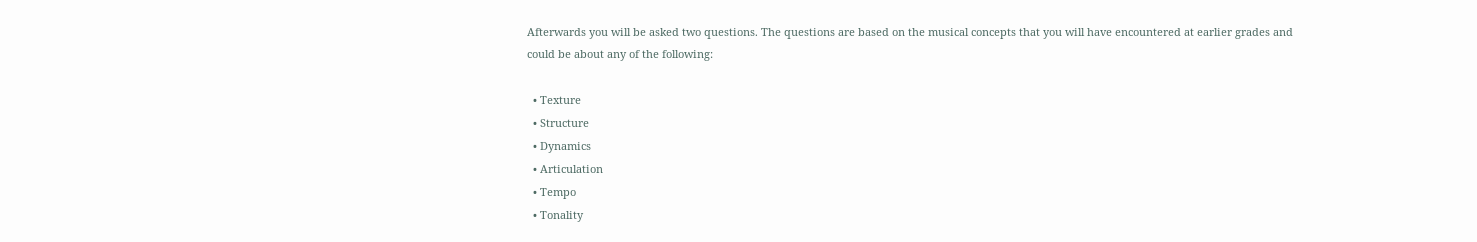Afterwards you will be asked two questions. The questions are based on the musical concepts that you will have encountered at earlier grades and could be about any of the following:

  • Texture
  • Structure
  • Dynamics
  • Articulation
  • Tempo
  • Tonality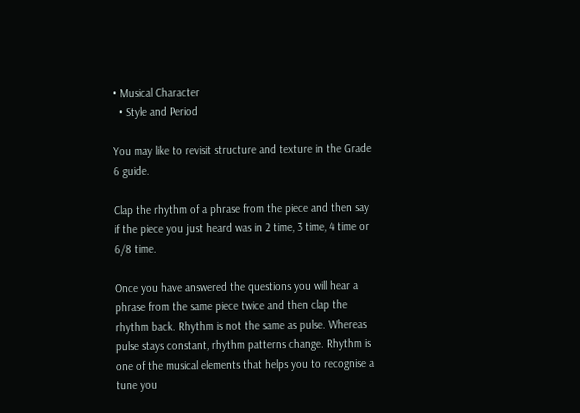• Musical Character
  • Style and Period

You may like to revisit structure and texture in the Grade 6 guide.

Clap the rhythm of a phrase from the piece and then say if the piece you just heard was in 2 time, 3 time, 4 time or 6/8 time.

Once you have answered the questions you will hear a phrase from the same piece twice and then clap the rhythm back. Rhythm is not the same as pulse. Whereas pulse stays constant, rhythm patterns change. Rhythm is one of the musical elements that helps you to recognise a tune you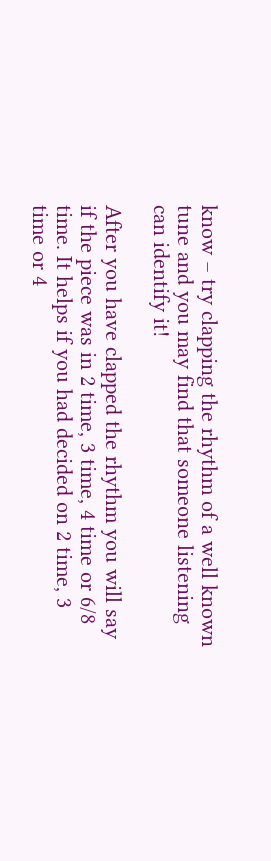know – try clapping the rhythm of a well known tune and you may find that someone listening can identify it!

After you have clapped the rhythm you will say if the piece was in 2 time, 3 time, 4 time or 6/8 time. It helps if you had decided on 2 time, 3 time or 4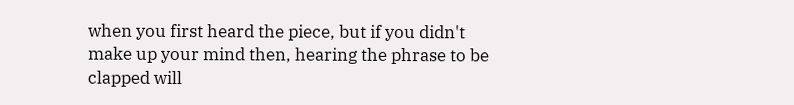when you first heard the piece, but if you didn't make up your mind then, hearing the phrase to be clapped will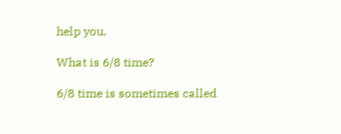help you.

What is 6/8 time?

6/8 time is sometimes called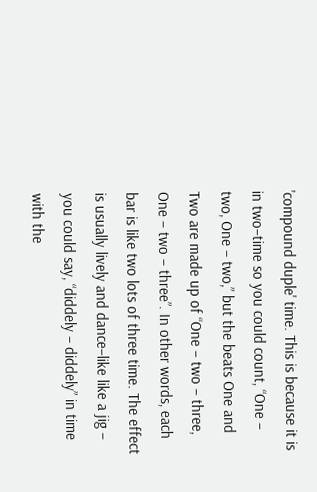'compound duple' time. This is because it is in two–time so you could count, “One – two, One – two,” but the beats One and Two are made up of “One – two – three, One – two – three”. In other words, each bar is like two lots of three time. The effect is usually lively and dance–like like a jig – you could say, “diddely – diddely” in time with the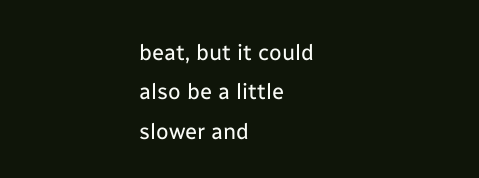beat, but it could also be a little slower and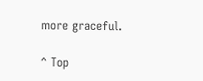more graceful.

^ Top